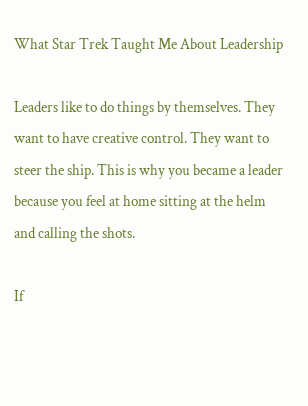What Star Trek Taught Me About Leadership

Leaders like to do things by themselves. They want to have creative control. They want to steer the ship. This is why you became a leader because you feel at home sitting at the helm and calling the shots.

If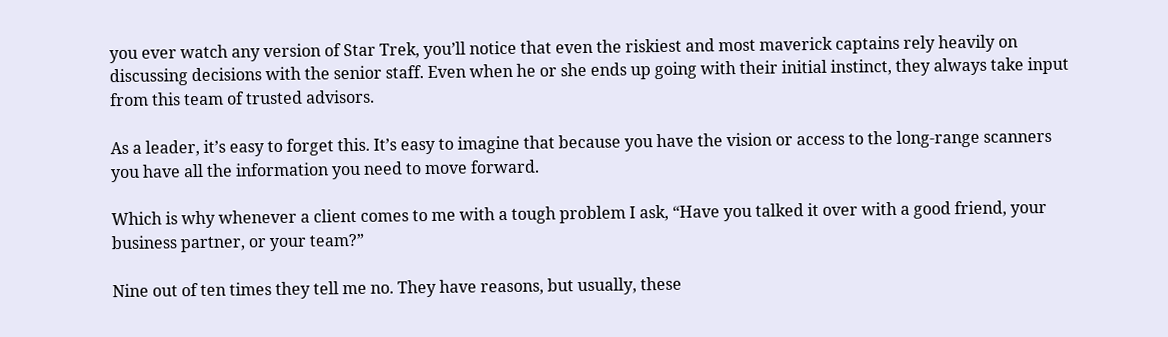you ever watch any version of Star Trek, you’ll notice that even the riskiest and most maverick captains rely heavily on discussing decisions with the senior staff. Even when he or she ends up going with their initial instinct, they always take input from this team of trusted advisors.

As a leader, it’s easy to forget this. It’s easy to imagine that because you have the vision or access to the long-range scanners you have all the information you need to move forward.

Which is why whenever a client comes to me with a tough problem I ask, “Have you talked it over with a good friend, your business partner, or your team?”

Nine out of ten times they tell me no. They have reasons, but usually, these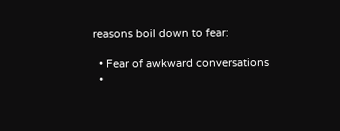reasons boil down to fear:

  • Fear of awkward conversations
  •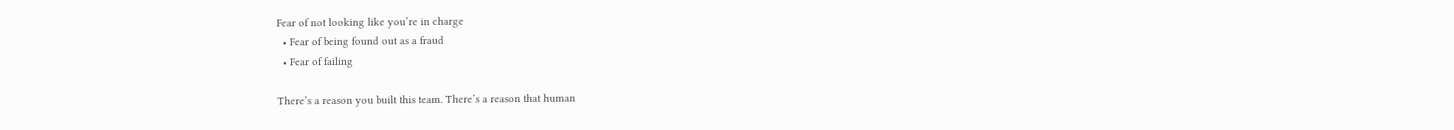Fear of not looking like you’re in charge
  • Fear of being found out as a fraud
  • Fear of failing

There’s a reason you built this team. There’s a reason that human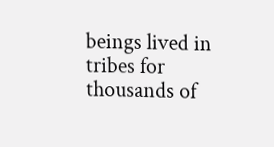beings lived in tribes for thousands of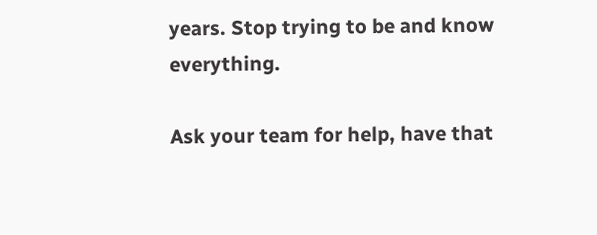years. Stop trying to be and know everything.

Ask your team for help, have that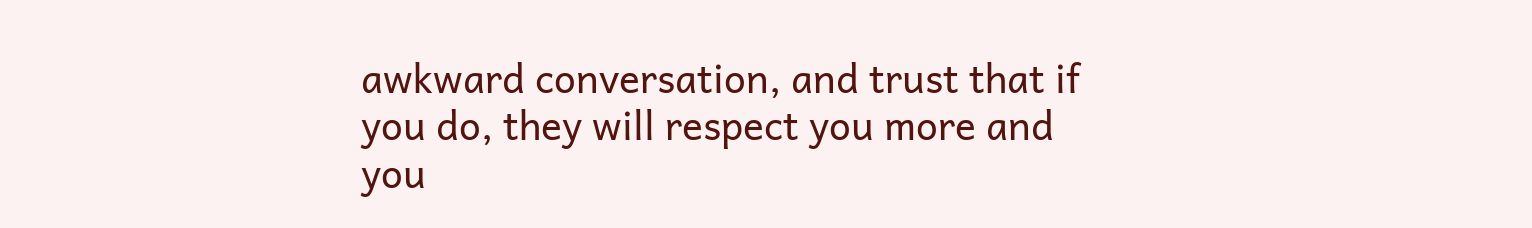awkward conversation, and trust that if you do, they will respect you more and you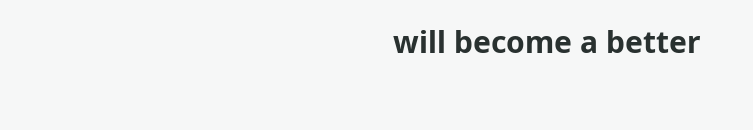will become a better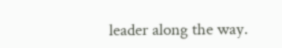leader along the way.